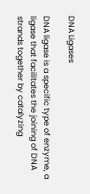DNA Ligases

DNA ligase is a specific type of enzyme, a ligase that facilitates the joining of DNA strands together by catalyzing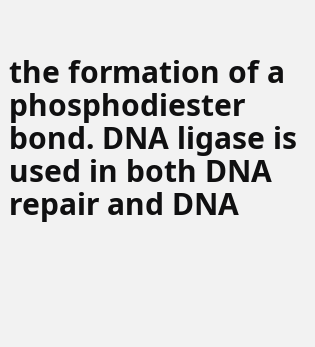the formation of a phosphodiester bond. DNA ligase is used in both DNA repair and DNA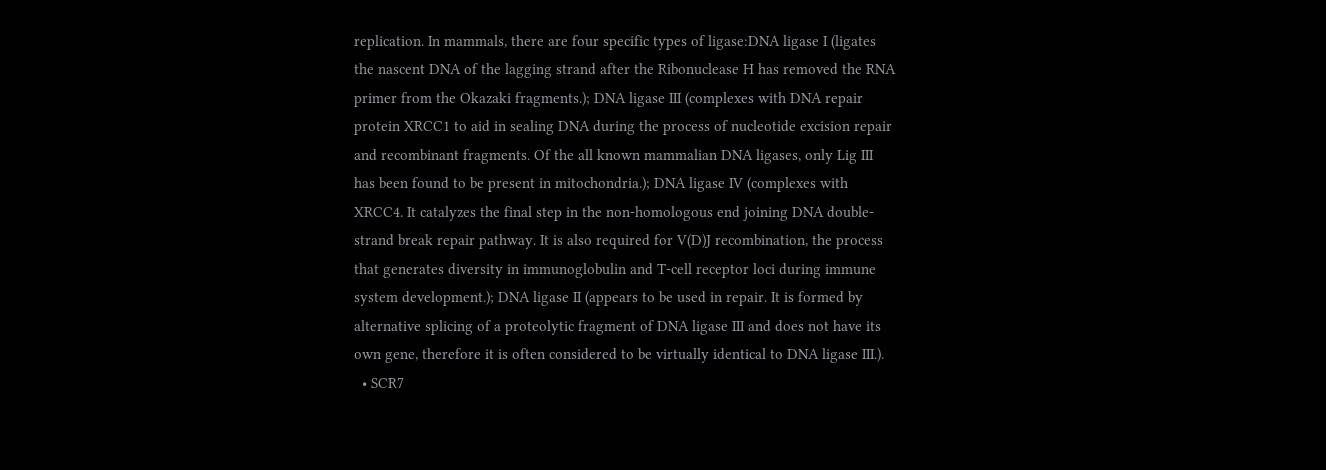replication. In mammals, there are four specific types of ligase:DNA ligase I (ligates the nascent DNA of the lagging strand after the Ribonuclease H has removed the RNA primer from the Okazaki fragments.); DNA ligase III (complexes with DNA repair protein XRCC1 to aid in sealing DNA during the process of nucleotide excision repair and recombinant fragments. Of the all known mammalian DNA ligases, only Lig III has been found to be present in mitochondria.); DNA ligase IV (complexes with XRCC4. It catalyzes the final step in the non-homologous end joining DNA double-strand break repair pathway. It is also required for V(D)J recombination, the process that generates diversity in immunoglobulin and T-cell receptor loci during immune system development.); DNA ligase II (appears to be used in repair. It is formed by alternative splicing of a proteolytic fragment of DNA ligase III and does not have its own gene, therefore it is often considered to be virtually identical to DNA ligase III.).
  • SCR7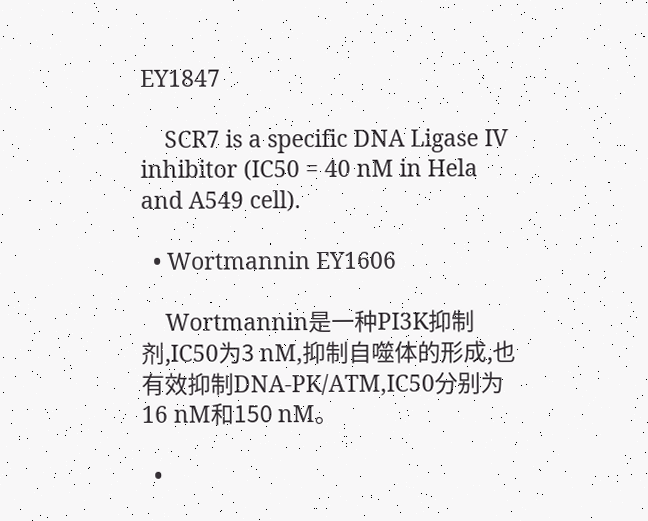EY1847

    SCR7 is a specific DNA Ligase IV inhibitor (IC50 = 40 nM in Hela and A549 cell).

  • Wortmannin EY1606

    Wortmannin是一种PI3K抑制剂,IC50为3 nM,抑制自噬体的形成,也有效抑制DNA-PK/ATM,IC50分别为16 nM和150 nM。

  •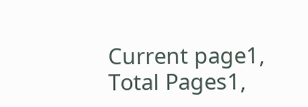Current page1, Total Pages1,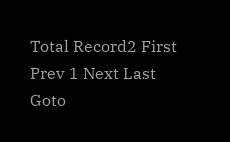Total Record2 First Prev 1 Next Last Goto